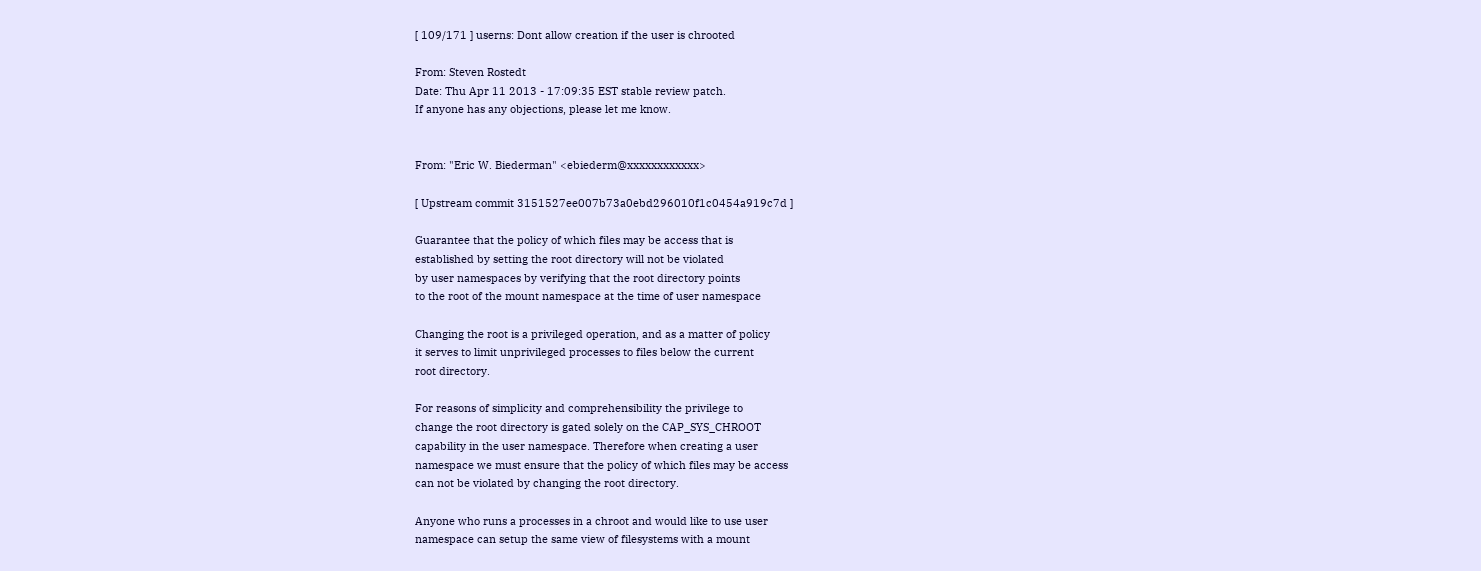[ 109/171 ] userns: Dont allow creation if the user is chrooted

From: Steven Rostedt
Date: Thu Apr 11 2013 - 17:09:35 EST stable review patch.
If anyone has any objections, please let me know.


From: "Eric W. Biederman" <ebiederm@xxxxxxxxxxxx>

[ Upstream commit 3151527ee007b73a0ebd296010f1c0454a919c7d ]

Guarantee that the policy of which files may be access that is
established by setting the root directory will not be violated
by user namespaces by verifying that the root directory points
to the root of the mount namespace at the time of user namespace

Changing the root is a privileged operation, and as a matter of policy
it serves to limit unprivileged processes to files below the current
root directory.

For reasons of simplicity and comprehensibility the privilege to
change the root directory is gated solely on the CAP_SYS_CHROOT
capability in the user namespace. Therefore when creating a user
namespace we must ensure that the policy of which files may be access
can not be violated by changing the root directory.

Anyone who runs a processes in a chroot and would like to use user
namespace can setup the same view of filesystems with a mount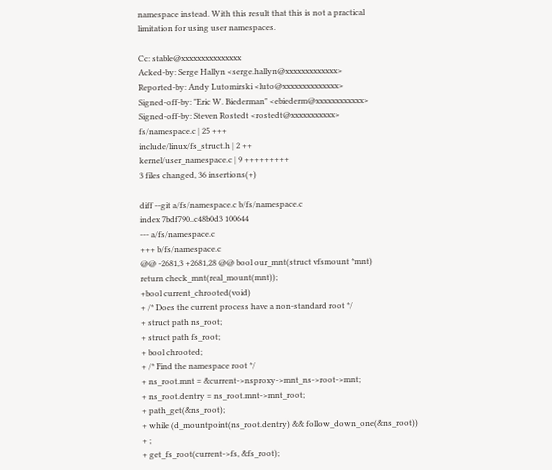namespace instead. With this result that this is not a practical
limitation for using user namespaces.

Cc: stable@xxxxxxxxxxxxxxx
Acked-by: Serge Hallyn <serge.hallyn@xxxxxxxxxxxxx>
Reported-by: Andy Lutomirski <luto@xxxxxxxxxxxxxx>
Signed-off-by: "Eric W. Biederman" <ebiederm@xxxxxxxxxxxx>
Signed-off-by: Steven Rostedt <rostedt@xxxxxxxxxxx>
fs/namespace.c | 25 +++
include/linux/fs_struct.h | 2 ++
kernel/user_namespace.c | 9 +++++++++
3 files changed, 36 insertions(+)

diff --git a/fs/namespace.c b/fs/namespace.c
index 7bdf790..c48b0d3 100644
--- a/fs/namespace.c
+++ b/fs/namespace.c
@@ -2681,3 +2681,28 @@ bool our_mnt(struct vfsmount *mnt)
return check_mnt(real_mount(mnt));
+bool current_chrooted(void)
+ /* Does the current process have a non-standard root */
+ struct path ns_root;
+ struct path fs_root;
+ bool chrooted;
+ /* Find the namespace root */
+ ns_root.mnt = &current->nsproxy->mnt_ns->root->mnt;
+ ns_root.dentry = ns_root.mnt->mnt_root;
+ path_get(&ns_root);
+ while (d_mountpoint(ns_root.dentry) && follow_down_one(&ns_root))
+ ;
+ get_fs_root(current->fs, &fs_root);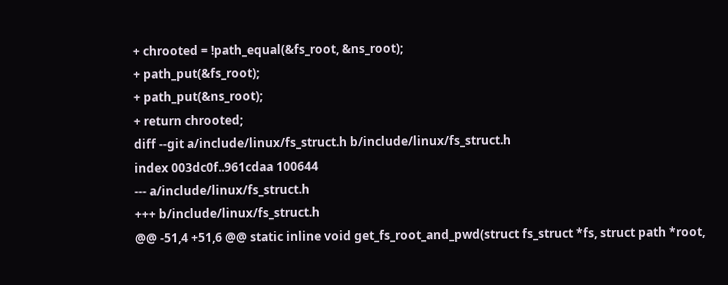+ chrooted = !path_equal(&fs_root, &ns_root);
+ path_put(&fs_root);
+ path_put(&ns_root);
+ return chrooted;
diff --git a/include/linux/fs_struct.h b/include/linux/fs_struct.h
index 003dc0f..961cdaa 100644
--- a/include/linux/fs_struct.h
+++ b/include/linux/fs_struct.h
@@ -51,4 +51,6 @@ static inline void get_fs_root_and_pwd(struct fs_struct *fs, struct path *root,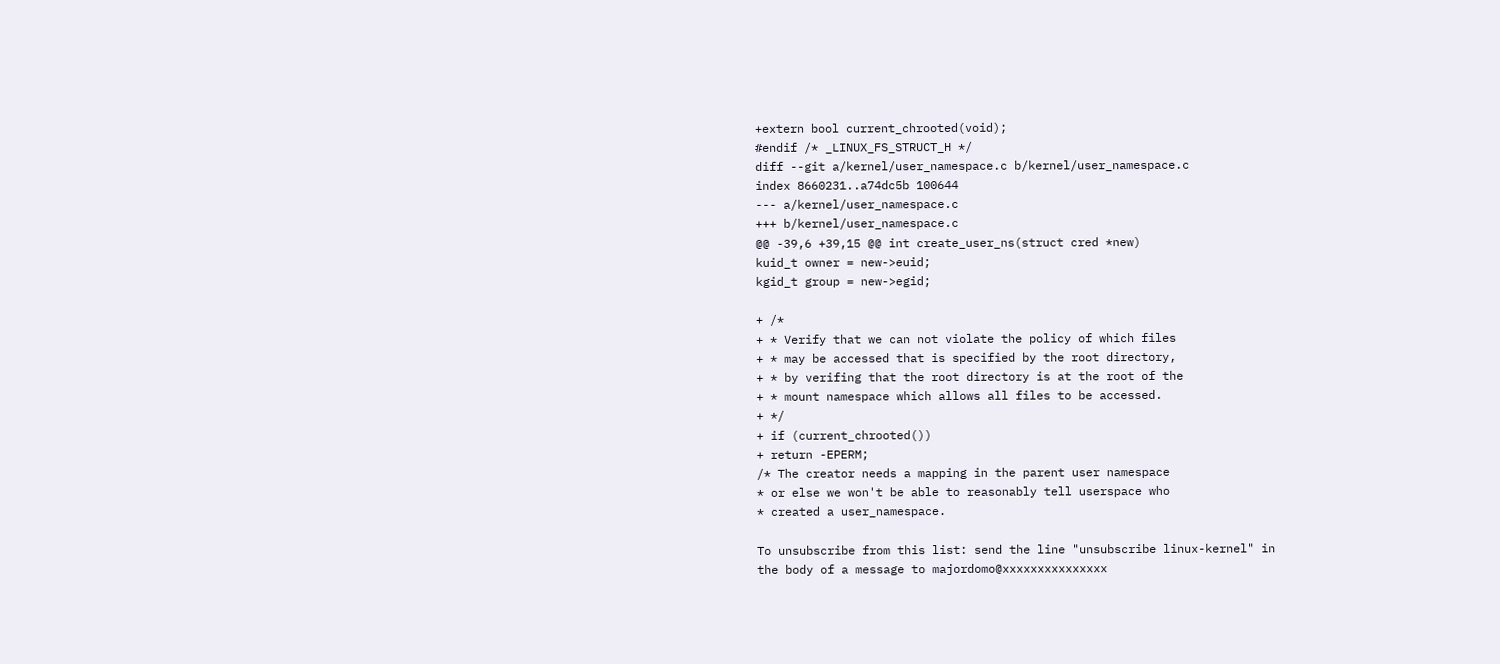+extern bool current_chrooted(void);
#endif /* _LINUX_FS_STRUCT_H */
diff --git a/kernel/user_namespace.c b/kernel/user_namespace.c
index 8660231..a74dc5b 100644
--- a/kernel/user_namespace.c
+++ b/kernel/user_namespace.c
@@ -39,6 +39,15 @@ int create_user_ns(struct cred *new)
kuid_t owner = new->euid;
kgid_t group = new->egid;

+ /*
+ * Verify that we can not violate the policy of which files
+ * may be accessed that is specified by the root directory,
+ * by verifing that the root directory is at the root of the
+ * mount namespace which allows all files to be accessed.
+ */
+ if (current_chrooted())
+ return -EPERM;
/* The creator needs a mapping in the parent user namespace
* or else we won't be able to reasonably tell userspace who
* created a user_namespace.

To unsubscribe from this list: send the line "unsubscribe linux-kernel" in
the body of a message to majordomo@xxxxxxxxxxxxxxx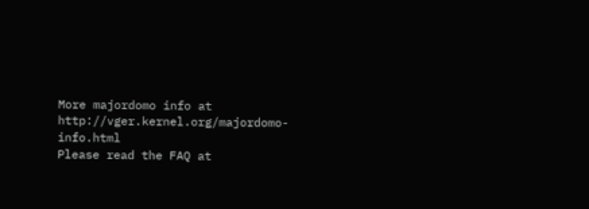More majordomo info at http://vger.kernel.org/majordomo-info.html
Please read the FAQ at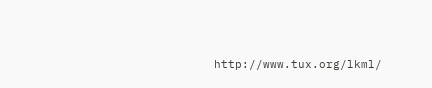http://www.tux.org/lkml/